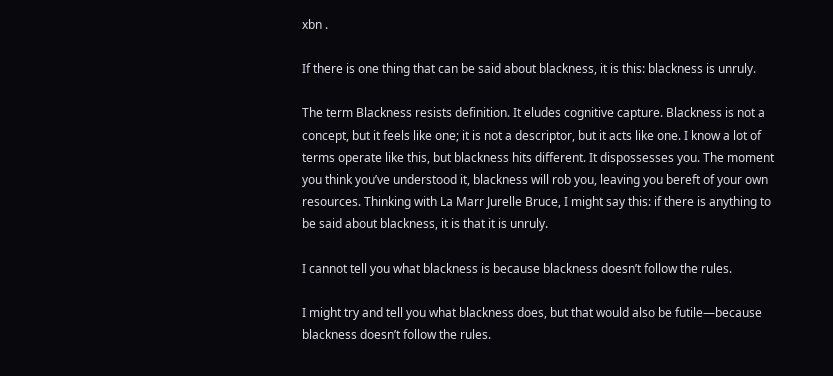xbn .

If there is one thing that can be said about blackness, it is this: blackness is unruly.

The term Blackness resists definition. It eludes cognitive capture. Blackness is not a concept, but it feels like one; it is not a descriptor, but it acts like one. I know a lot of terms operate like this, but blackness hits different. It dispossesses you. The moment you think you’ve understood it, blackness will rob you, leaving you bereft of your own resources. Thinking with La Marr Jurelle Bruce, I might say this: if there is anything to be said about blackness, it is that it is unruly.

I cannot tell you what blackness is because blackness doesn’t follow the rules.

I might try and tell you what blackness does, but that would also be futile—because blackness doesn’t follow the rules.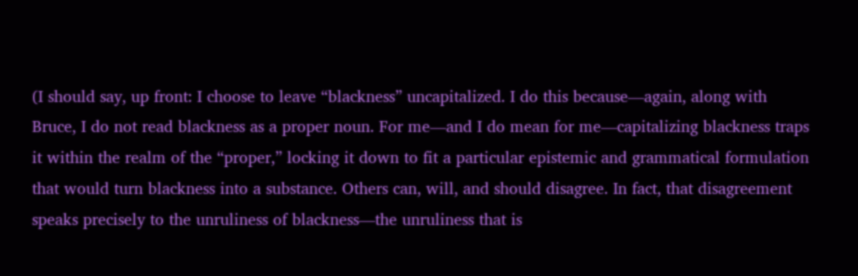(I should say, up front: I choose to leave “blackness” uncapitalized. I do this because—again, along with Bruce, I do not read blackness as a proper noun. For me—and I do mean for me—capitalizing blackness traps it within the realm of the “proper,” locking it down to fit a particular epistemic and grammatical formulation that would turn blackness into a substance. Others can, will, and should disagree. In fact, that disagreement speaks precisely to the unruliness of blackness—the unruliness that is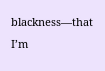blackness—that I’m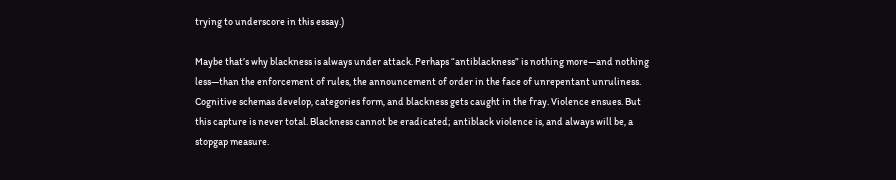trying to underscore in this essay.)

Maybe that’s why blackness is always under attack. Perhaps “antiblackness” is nothing more—and nothing less—than the enforcement of rules, the announcement of order in the face of unrepentant unruliness. Cognitive schemas develop, categories form, and blackness gets caught in the fray. Violence ensues. But this capture is never total. Blackness cannot be eradicated; antiblack violence is, and always will be, a stopgap measure.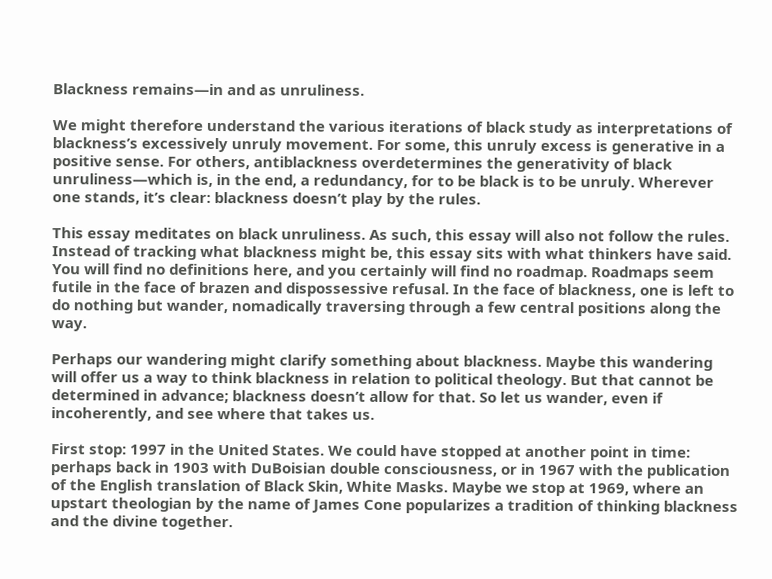Blackness remains—in and as unruliness.

We might therefore understand the various iterations of black study as interpretations of blackness’s excessively unruly movement. For some, this unruly excess is generative in a positive sense. For others, antiblackness overdetermines the generativity of black unruliness—which is, in the end, a redundancy, for to be black is to be unruly. Wherever one stands, it’s clear: blackness doesn’t play by the rules.

This essay meditates on black unruliness. As such, this essay will also not follow the rules. Instead of tracking what blackness might be, this essay sits with what thinkers have said. You will find no definitions here, and you certainly will find no roadmap. Roadmaps seem futile in the face of brazen and dispossessive refusal. In the face of blackness, one is left to do nothing but wander, nomadically traversing through a few central positions along the way.

Perhaps our wandering might clarify something about blackness. Maybe this wandering will offer us a way to think blackness in relation to political theology. But that cannot be determined in advance; blackness doesn’t allow for that. So let us wander, even if incoherently, and see where that takes us.

First stop: 1997 in the United States. We could have stopped at another point in time: perhaps back in 1903 with DuBoisian double consciousness, or in 1967 with the publication of the English translation of Black Skin, White Masks. Maybe we stop at 1969, where an upstart theologian by the name of James Cone popularizes a tradition of thinking blackness and the divine together.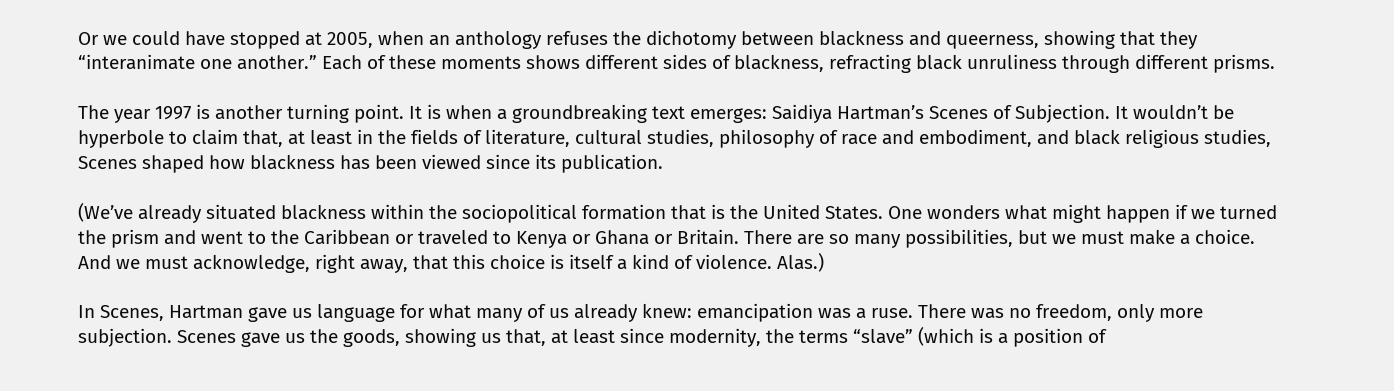Or we could have stopped at 2005, when an anthology refuses the dichotomy between blackness and queerness, showing that they “interanimate one another.” Each of these moments shows different sides of blackness, refracting black unruliness through different prisms.

The year 1997 is another turning point. It is when a groundbreaking text emerges: Saidiya Hartman’s Scenes of Subjection. It wouldn’t be hyperbole to claim that, at least in the fields of literature, cultural studies, philosophy of race and embodiment, and black religious studies, Scenes shaped how blackness has been viewed since its publication.

(We’ve already situated blackness within the sociopolitical formation that is the United States. One wonders what might happen if we turned the prism and went to the Caribbean or traveled to Kenya or Ghana or Britain. There are so many possibilities, but we must make a choice. And we must acknowledge, right away, that this choice is itself a kind of violence. Alas.)

In Scenes, Hartman gave us language for what many of us already knew: emancipation was a ruse. There was no freedom, only more subjection. Scenes gave us the goods, showing us that, at least since modernity, the terms “slave” (which is a position of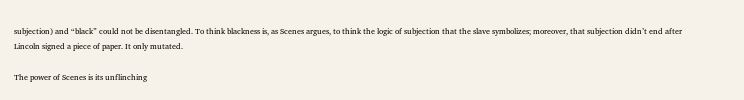subjection) and “black” could not be disentangled. To think blackness is, as Scenes argues, to think the logic of subjection that the slave symbolizes; moreover, that subjection didn’t end after Lincoln signed a piece of paper. It only mutated.

The power of Scenes is its unflinching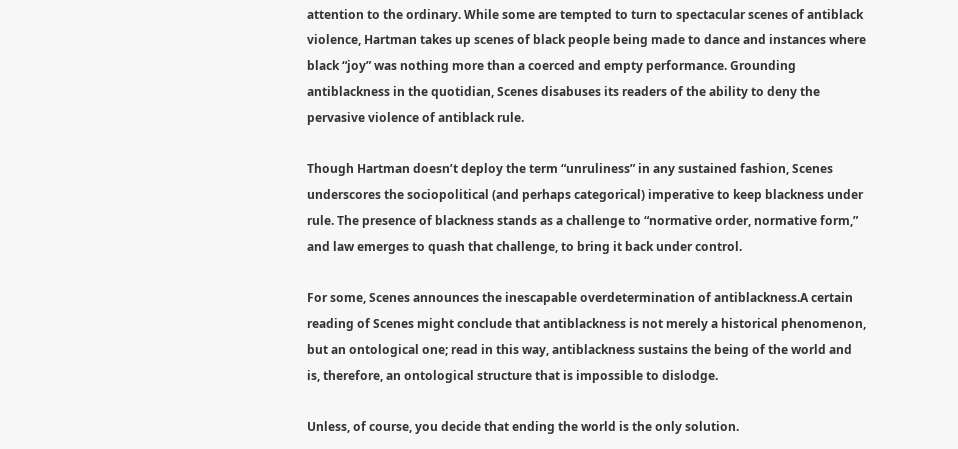attention to the ordinary. While some are tempted to turn to spectacular scenes of antiblack violence, Hartman takes up scenes of black people being made to dance and instances where black “joy” was nothing more than a coerced and empty performance. Grounding antiblackness in the quotidian, Scenes disabuses its readers of the ability to deny the pervasive violence of antiblack rule.

Though Hartman doesn’t deploy the term “unruliness” in any sustained fashion, Scenes underscores the sociopolitical (and perhaps categorical) imperative to keep blackness under rule. The presence of blackness stands as a challenge to “normative order, normative form,” and law emerges to quash that challenge, to bring it back under control.

For some, Scenes announces the inescapable overdetermination of antiblackness.A certain reading of Scenes might conclude that antiblackness is not merely a historical phenomenon, but an ontological one; read in this way, antiblackness sustains the being of the world and is, therefore, an ontological structure that is impossible to dislodge.

Unless, of course, you decide that ending the world is the only solution.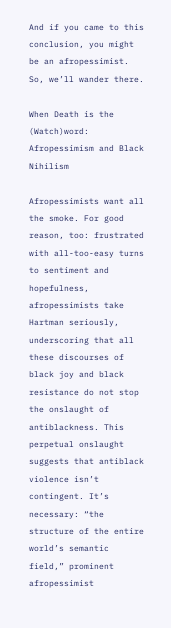And if you came to this conclusion, you might be an afropessimist. So, we’ll wander there.

When Death is the (Watch)word: Afropessimism and Black Nihilism

Afropessimists want all the smoke. For good reason, too: frustrated with all-too-easy turns to sentiment and hopefulness, afropessimists take Hartman seriously, underscoring that all these discourses of black joy and black resistance do not stop the onslaught of antiblackness. This perpetual onslaught suggests that antiblack violence isn’t contingent. It’s necessary: “the structure of the entire world’s semantic field,” prominent afropessimist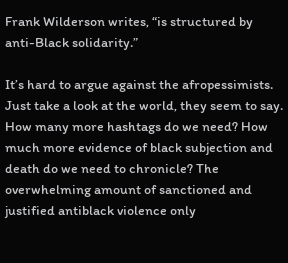Frank Wilderson writes, “is structured by anti-Black solidarity.”

It’s hard to argue against the afropessimists. Just take a look at the world, they seem to say. How many more hashtags do we need? How much more evidence of black subjection and death do we need to chronicle? The overwhelming amount of sanctioned and justified antiblack violence only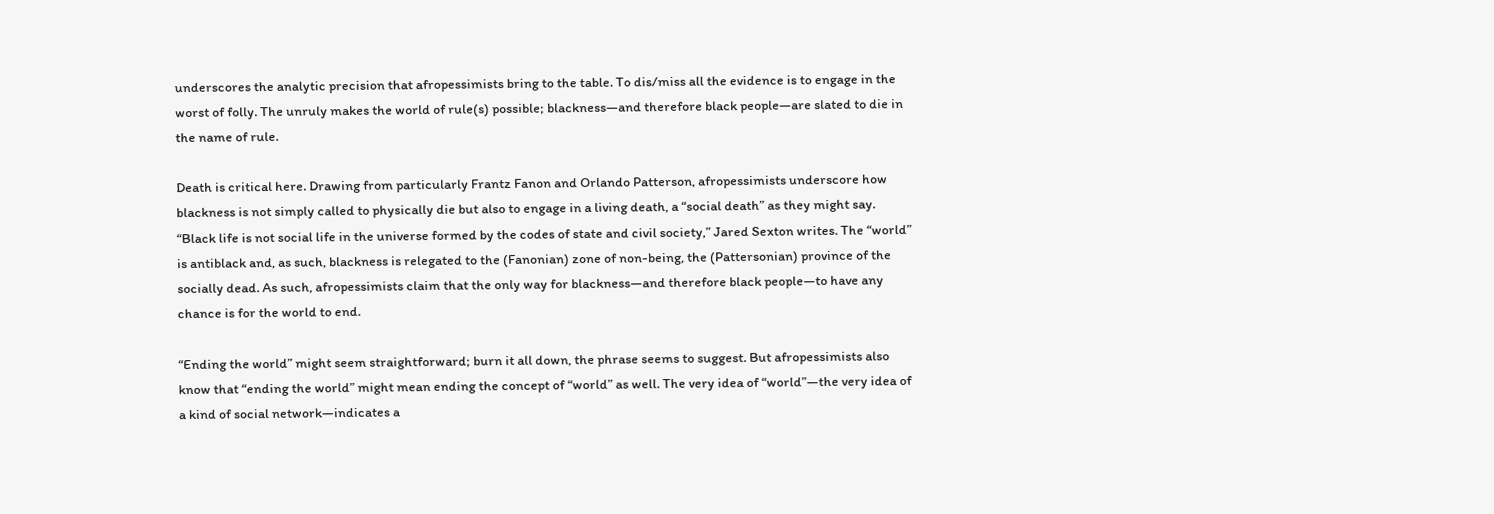underscores the analytic precision that afropessimists bring to the table. To dis/miss all the evidence is to engage in the worst of folly. The unruly makes the world of rule(s) possible; blackness—and therefore black people—are slated to die in the name of rule.

Death is critical here. Drawing from particularly Frantz Fanon and Orlando Patterson, afropessimists underscore how blackness is not simply called to physically die but also to engage in a living death, a “social death” as they might say. “Black life is not social life in the universe formed by the codes of state and civil society,” Jared Sexton writes. The “world” is antiblack and, as such, blackness is relegated to the (Fanonian) zone of non-being, the (Pattersonian) province of the socially dead. As such, afropessimists claim that the only way for blackness—and therefore black people—to have any chance is for the world to end.

“Ending the world” might seem straightforward; burn it all down, the phrase seems to suggest. But afropessimists also know that “ending the world” might mean ending the concept of “world” as well. The very idea of “world”—the very idea of a kind of social network—indicates a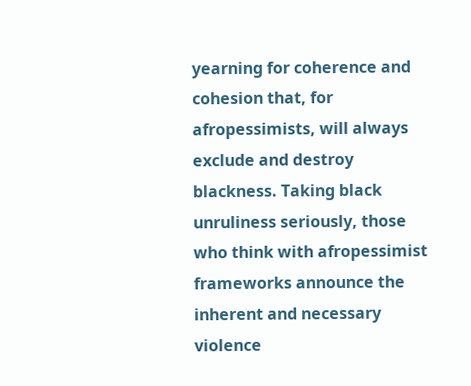yearning for coherence and cohesion that, for afropessimists, will always exclude and destroy blackness. Taking black unruliness seriously, those who think with afropessimist frameworks announce the inherent and necessary violence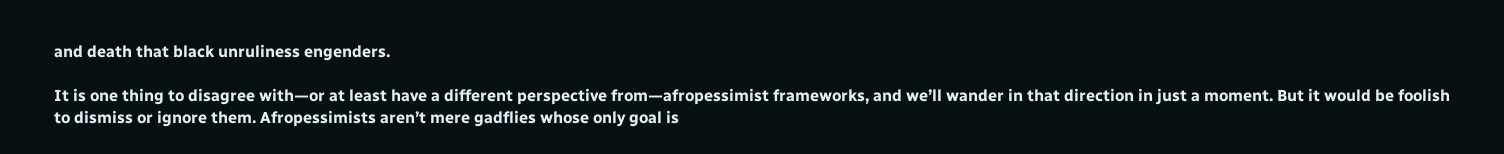and death that black unruliness engenders.

It is one thing to disagree with—or at least have a different perspective from—afropessimist frameworks, and we’ll wander in that direction in just a moment. But it would be foolish to dismiss or ignore them. Afropessimists aren’t mere gadflies whose only goal is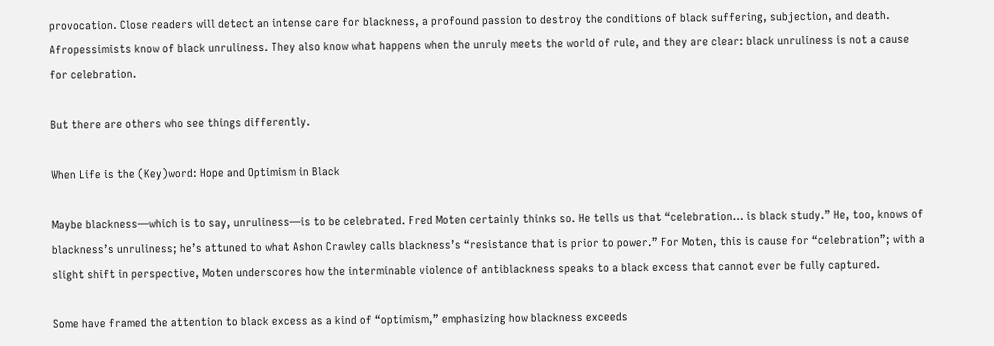provocation. Close readers will detect an intense care for blackness, a profound passion to destroy the conditions of black suffering, subjection, and death. Afropessimists know of black unruliness. They also know what happens when the unruly meets the world of rule, and they are clear: black unruliness is not a cause for celebration.

But there are others who see things differently.

When Life is the (Key)word: Hope and Optimism in Black

Maybe blackness—which is to say, unruliness—is to be celebrated. Fred Moten certainly thinks so. He tells us that “celebration… is black study.” He, too, knows of blackness’s unruliness; he’s attuned to what Ashon Crawley calls blackness’s “resistance that is prior to power.” For Moten, this is cause for “celebration”; with a slight shift in perspective, Moten underscores how the interminable violence of antiblackness speaks to a black excess that cannot ever be fully captured.

Some have framed the attention to black excess as a kind of “optimism,” emphasizing how blackness exceeds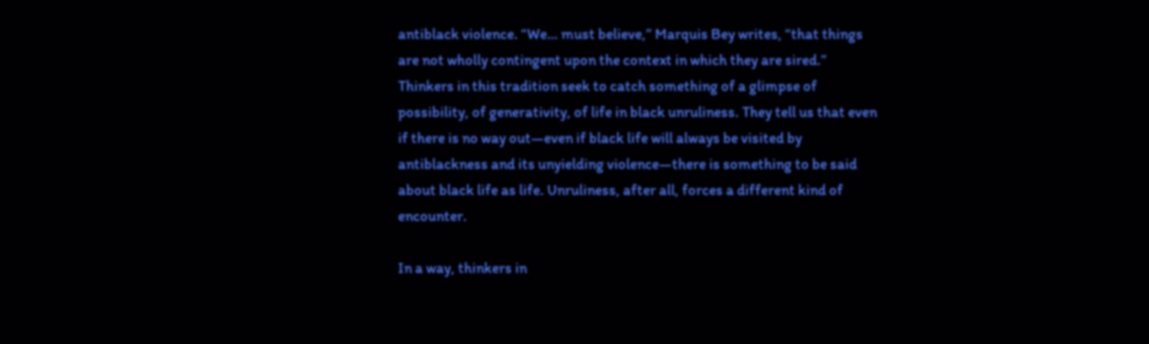antiblack violence. “We… must believe,” Marquis Bey writes, “that things are not wholly contingent upon the context in which they are sired.” Thinkers in this tradition seek to catch something of a glimpse of possibility, of generativity, of life in black unruliness. They tell us that even if there is no way out—even if black life will always be visited by antiblackness and its unyielding violence—there is something to be said about black life as life. Unruliness, after all, forces a different kind of encounter.

In a way, thinkers in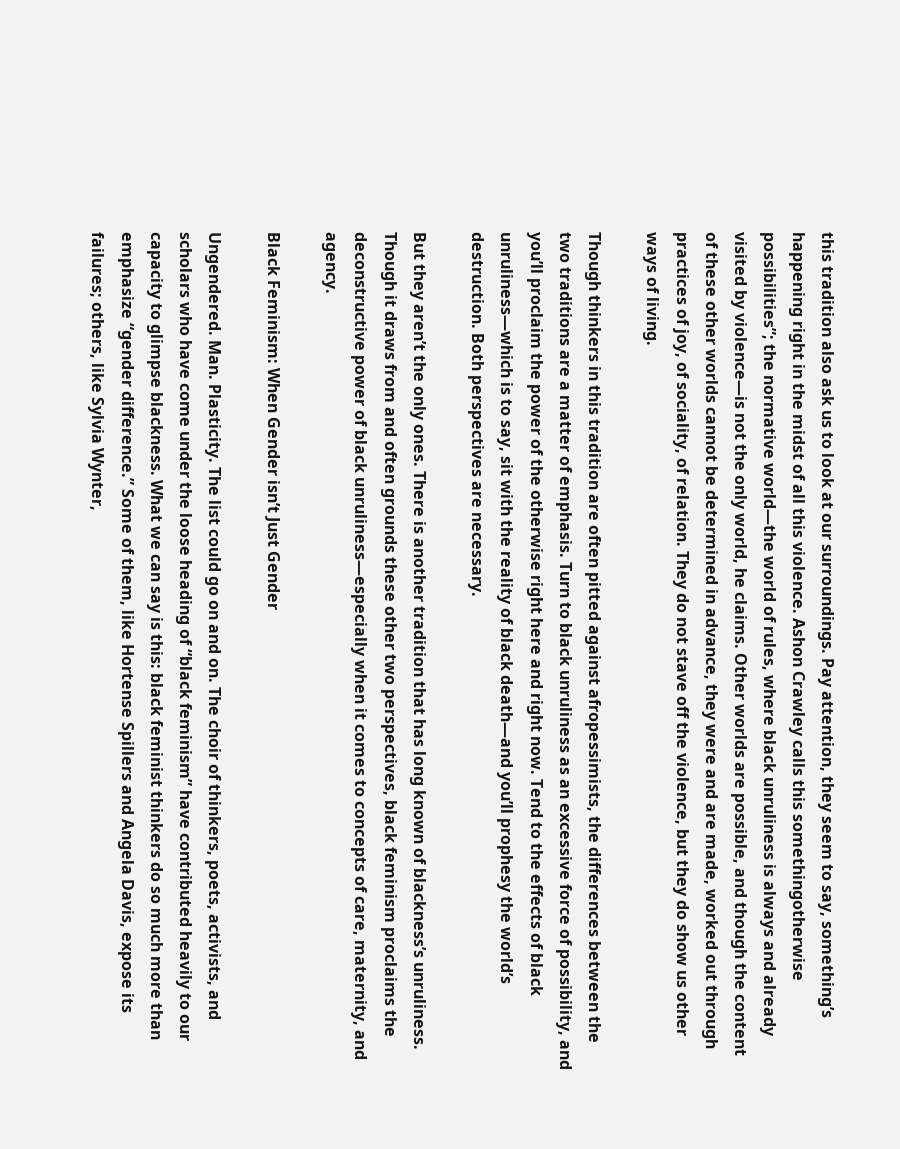this tradition also ask us to look at our surroundings. Pay attention, they seem to say, something’s happening right in the midst of all this violence. Ashon Crawley calls this somethingotherwise possibilities”; the normative world—the world of rules, where black unruliness is always and already visited by violence—is not the only world, he claims. Other worlds are possible, and though the content of these other worlds cannot be determined in advance, they were and are made, worked out through practices of joy, of sociality, of relation. They do not stave off the violence, but they do show us other ways of living.

Though thinkers in this tradition are often pitted against afropessimists, the differences between the two traditions are a matter of emphasis. Turn to black unruliness as an excessive force of possibility, and you’ll proclaim the power of the otherwise right here and right now. Tend to the effects of black unruliness—which is to say, sit with the reality of black death—and you’ll prophesy the world’s destruction. Both perspectives are necessary.

But they aren’t the only ones. There is another tradition that has long known of blackness’s unruliness. Though it draws from and often grounds these other two perspectives, black feminism proclaims the deconstructive power of black unruliness—especially when it comes to concepts of care, maternity, and agency.

Black Feminism: When Gender isn’t Just Gender

Ungendered. Man. Plasticity. The list could go on and on. The choir of thinkers, poets, activists, and scholars who have come under the loose heading of “black feminism” have contributed heavily to our capacity to glimpse blackness. What we can say is this: black feminist thinkers do so much more than emphasize “gender difference.” Some of them, like Hortense Spillers and Angela Davis, expose its failures; others, like Sylvia Wynter,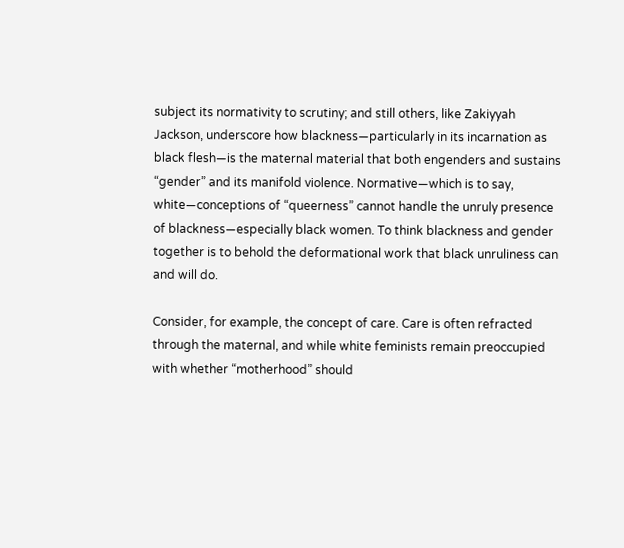subject its normativity to scrutiny; and still others, like Zakiyyah Jackson, underscore how blackness—particularly in its incarnation as black flesh—is the maternal material that both engenders and sustains “gender” and its manifold violence. Normative—which is to say, white—conceptions of “queerness” cannot handle the unruly presence of blackness—especially black women. To think blackness and gender together is to behold the deformational work that black unruliness can and will do.

Consider, for example, the concept of care. Care is often refracted through the maternal, and while white feminists remain preoccupied with whether “motherhood” should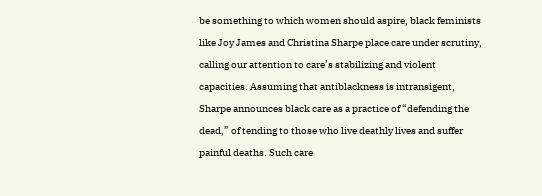be something to which women should aspire, black feminists like Joy James and Christina Sharpe place care under scrutiny, calling our attention to care’s stabilizing and violent capacities. Assuming that antiblackness is intransigent, Sharpe announces black care as a practice of “defending the dead,” of tending to those who live deathly lives and suffer painful deaths. Such care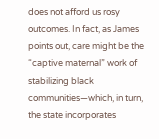does not afford us rosy outcomes. In fact, as James points out, care might be the “captive maternal” work of stabilizing black communities—which, in turn, the state incorporates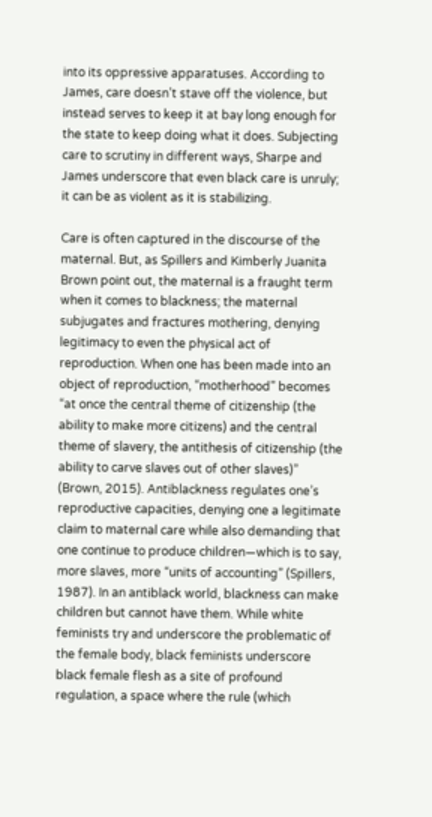into its oppressive apparatuses. According to James, care doesn’t stave off the violence, but instead serves to keep it at bay long enough for the state to keep doing what it does. Subjecting care to scrutiny in different ways, Sharpe and James underscore that even black care is unruly; it can be as violent as it is stabilizing.

Care is often captured in the discourse of the maternal. But, as Spillers and Kimberly Juanita Brown point out, the maternal is a fraught term when it comes to blackness; the maternal subjugates and fractures mothering, denying legitimacy to even the physical act of reproduction. When one has been made into an object of reproduction, “motherhood” becomes “at once the central theme of citizenship (the ability to make more citizens) and the central theme of slavery, the antithesis of citizenship (the ability to carve slaves out of other slaves)” (Brown, 2015). Antiblackness regulates one’s reproductive capacities, denying one a legitimate claim to maternal care while also demanding that one continue to produce children—which is to say, more slaves, more “units of accounting” (Spillers, 1987). In an antiblack world, blackness can make children but cannot have them. While white feminists try and underscore the problematic of the female body, black feminists underscore black female flesh as a site of profound regulation, a space where the rule (which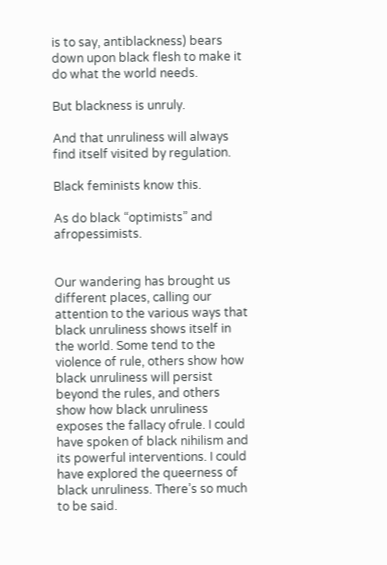is to say, antiblackness) bears down upon black flesh to make it do what the world needs.

But blackness is unruly.

And that unruliness will always find itself visited by regulation.

Black feminists know this.

As do black “optimists” and afropessimists.


Our wandering has brought us different places, calling our attention to the various ways that black unruliness shows itself in the world. Some tend to the violence of rule, others show how black unruliness will persist beyond the rules, and others show how black unruliness exposes the fallacy ofrule. I could have spoken of black nihilism and its powerful interventions. I could have explored the queerness of black unruliness. There’s so much to be said.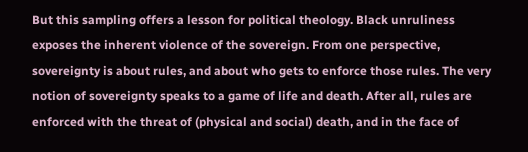But this sampling offers a lesson for political theology. Black unruliness exposes the inherent violence of the sovereign. From one perspective, sovereignty is about rules, and about who gets to enforce those rules. The very notion of sovereignty speaks to a game of life and death. After all, rules are enforced with the threat of (physical and social) death, and in the face of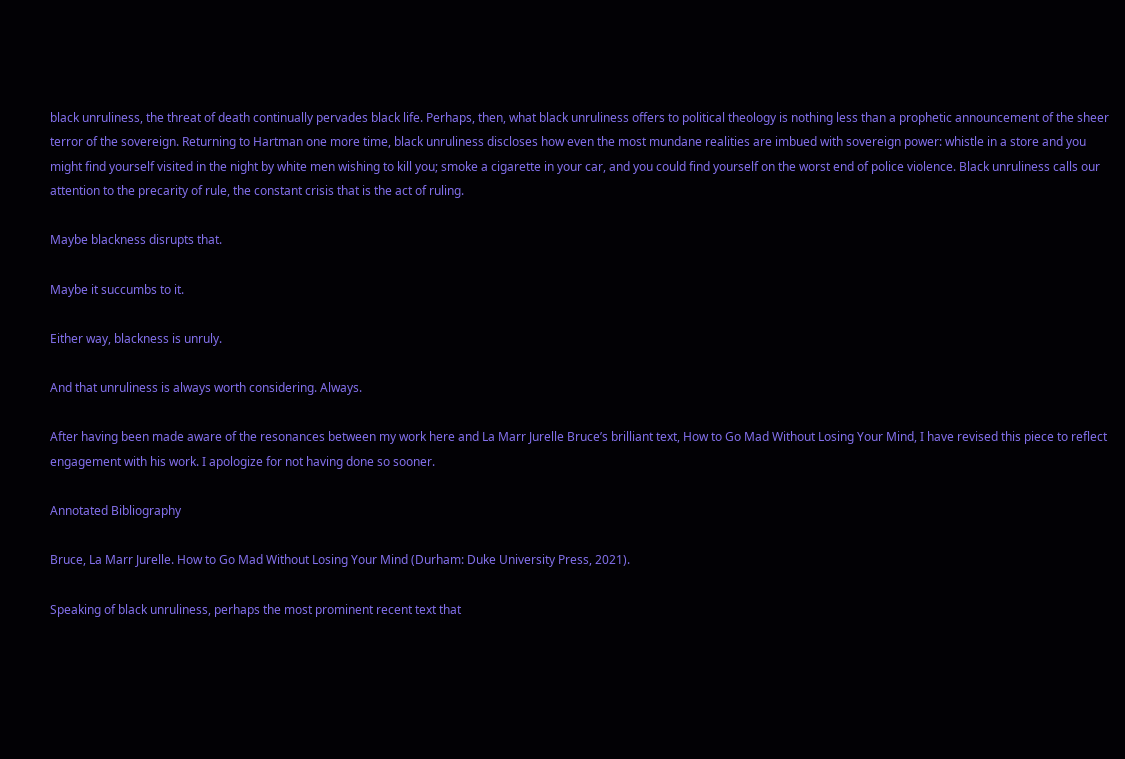black unruliness, the threat of death continually pervades black life. Perhaps, then, what black unruliness offers to political theology is nothing less than a prophetic announcement of the sheer terror of the sovereign. Returning to Hartman one more time, black unruliness discloses how even the most mundane realities are imbued with sovereign power: whistle in a store and you might find yourself visited in the night by white men wishing to kill you; smoke a cigarette in your car, and you could find yourself on the worst end of police violence. Black unruliness calls our attention to the precarity of rule, the constant crisis that is the act of ruling.

Maybe blackness disrupts that.

Maybe it succumbs to it.

Either way, blackness is unruly.

And that unruliness is always worth considering. Always.

After having been made aware of the resonances between my work here and La Marr Jurelle Bruce’s brilliant text, How to Go Mad Without Losing Your Mind, I have revised this piece to reflect engagement with his work. I apologize for not having done so sooner.

Annotated Bibliography

Bruce, La Marr Jurelle. How to Go Mad Without Losing Your Mind (Durham: Duke University Press, 2021).

Speaking of black unruliness, perhaps the most prominent recent text that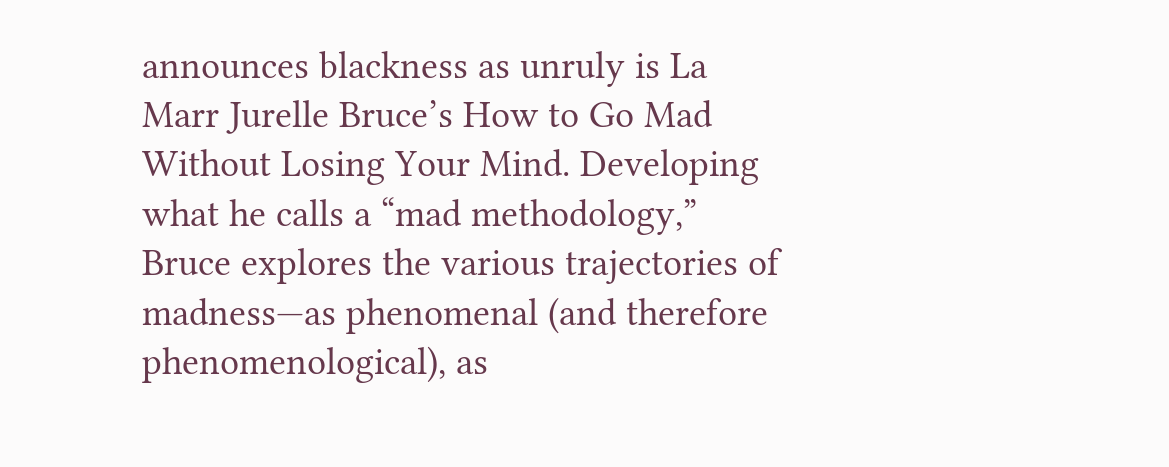announces blackness as unruly is La Marr Jurelle Bruce’s How to Go Mad Without Losing Your Mind. Developing what he calls a “mad methodology,” Bruce explores the various trajectories of madness—as phenomenal (and therefore phenomenological), as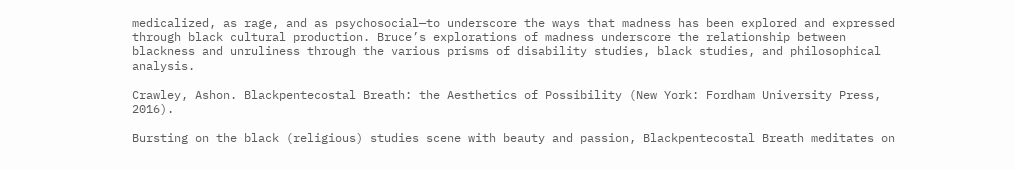medicalized, as rage, and as psychosocial—to underscore the ways that madness has been explored and expressed through black cultural production. Bruce’s explorations of madness underscore the relationship between blackness and unruliness through the various prisms of disability studies, black studies, and philosophical analysis.

Crawley, Ashon. Blackpentecostal Breath: the Aesthetics of Possibility (New York: Fordham University Press, 2016).

Bursting on the black (religious) studies scene with beauty and passion, Blackpentecostal Breath meditates on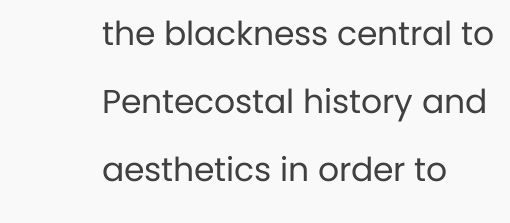the blackness central to Pentecostal history and aesthetics in order to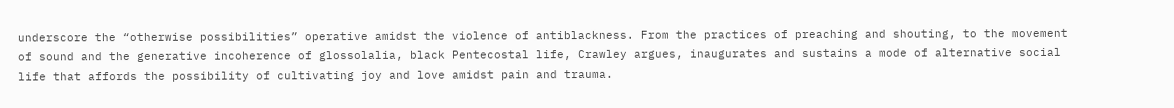underscore the “otherwise possibilities” operative amidst the violence of antiblackness. From the practices of preaching and shouting, to the movement of sound and the generative incoherence of glossolalia, black Pentecostal life, Crawley argues, inaugurates and sustains a mode of alternative social life that affords the possibility of cultivating joy and love amidst pain and trauma.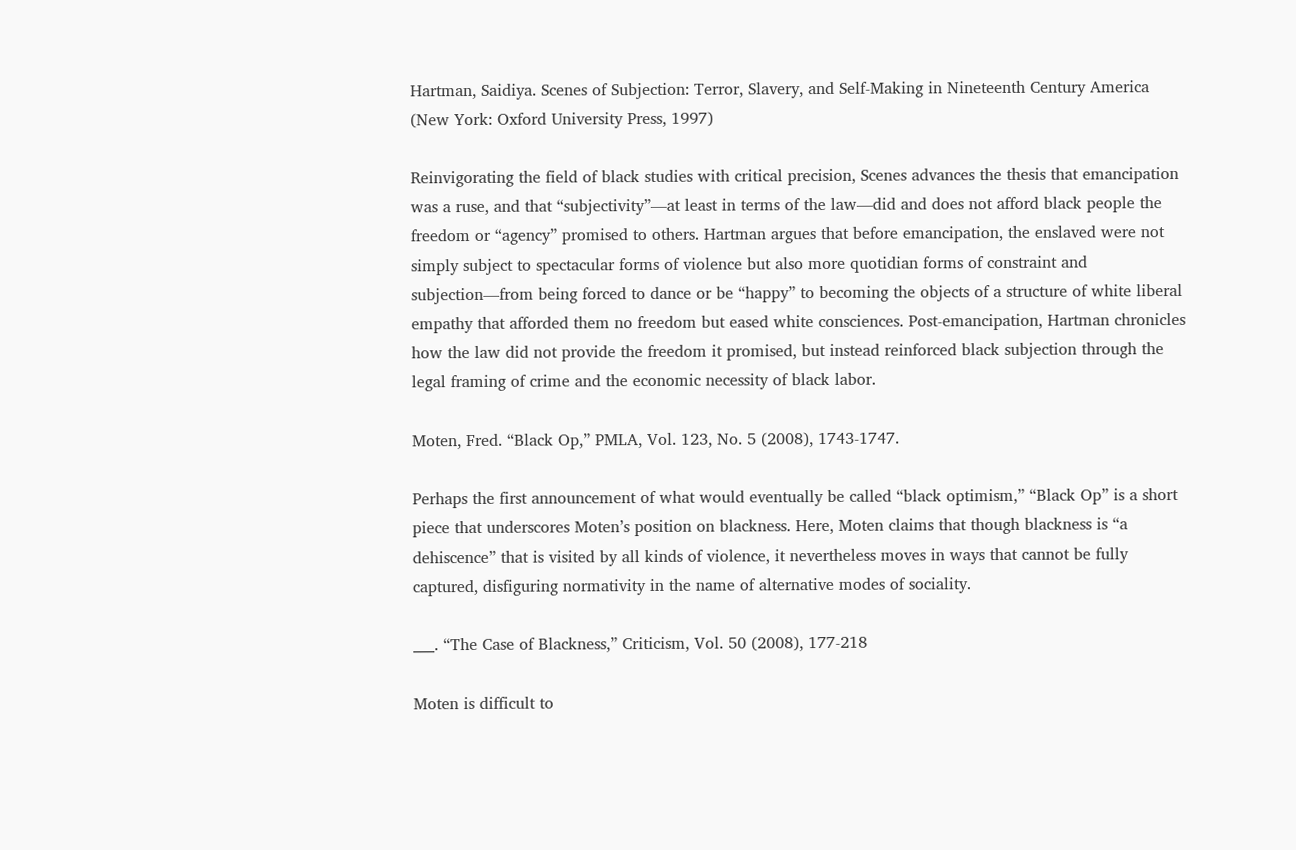Hartman, Saidiya. Scenes of Subjection: Terror, Slavery, and Self-Making in Nineteenth Century America (New York: Oxford University Press, 1997)

Reinvigorating the field of black studies with critical precision, Scenes advances the thesis that emancipation was a ruse, and that “subjectivity”—at least in terms of the law—did and does not afford black people the freedom or “agency” promised to others. Hartman argues that before emancipation, the enslaved were not simply subject to spectacular forms of violence but also more quotidian forms of constraint and subjection—from being forced to dance or be “happy” to becoming the objects of a structure of white liberal empathy that afforded them no freedom but eased white consciences. Post-emancipation, Hartman chronicles how the law did not provide the freedom it promised, but instead reinforced black subjection through the legal framing of crime and the economic necessity of black labor.

Moten, Fred. “Black Op,” PMLA, Vol. 123, No. 5 (2008), 1743-1747.

Perhaps the first announcement of what would eventually be called “black optimism,” “Black Op” is a short piece that underscores Moten’s position on blackness. Here, Moten claims that though blackness is “a dehiscence” that is visited by all kinds of violence, it nevertheless moves in ways that cannot be fully captured, disfiguring normativity in the name of alternative modes of sociality.

___. “The Case of Blackness,” Criticism, Vol. 50 (2008), 177-218

Moten is difficult to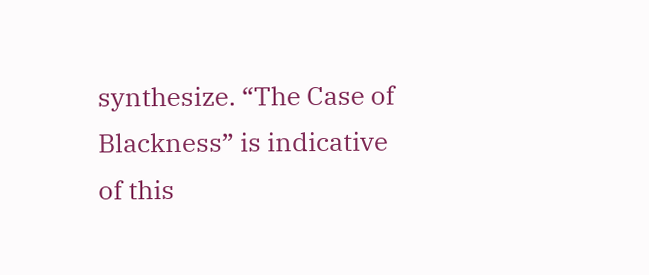synthesize. “The Case of Blackness” is indicative of this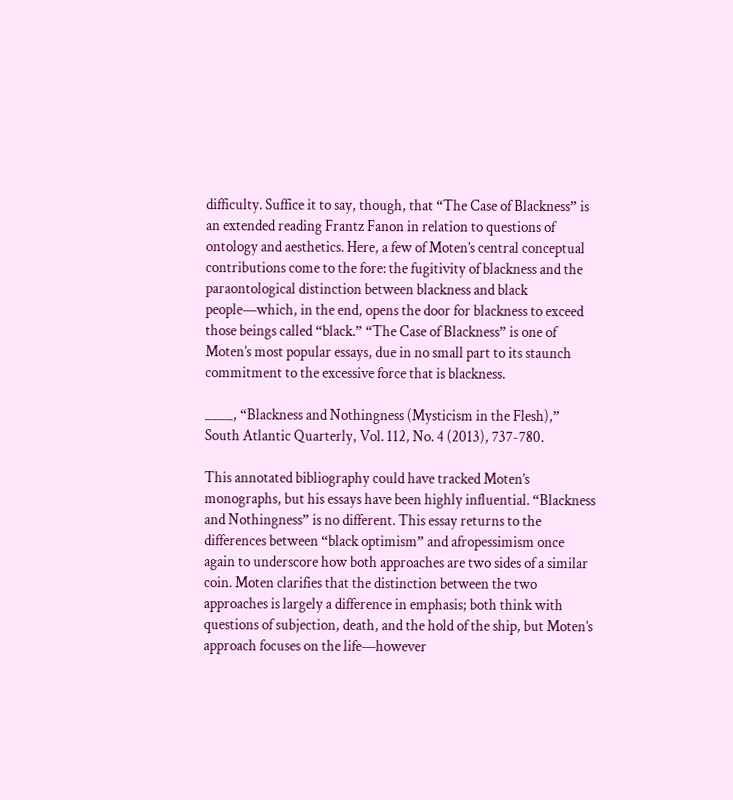difficulty. Suffice it to say, though, that “The Case of Blackness” is an extended reading Frantz Fanon in relation to questions of ontology and aesthetics. Here, a few of Moten’s central conceptual contributions come to the fore: the fugitivity of blackness and the paraontological distinction between blackness and black people—which, in the end, opens the door for blackness to exceed those beings called “black.” “The Case of Blackness” is one of Moten’s most popular essays, due in no small part to its staunch commitment to the excessive force that is blackness.

____, “Blackness and Nothingness (Mysticism in the Flesh),” South Atlantic Quarterly, Vol. 112, No. 4 (2013), 737-780.

This annotated bibliography could have tracked Moten’s monographs, but his essays have been highly influential. “Blackness and Nothingness” is no different. This essay returns to the differences between “black optimism” and afropessimism once again to underscore how both approaches are two sides of a similar coin. Moten clarifies that the distinction between the two approaches is largely a difference in emphasis; both think with questions of subjection, death, and the hold of the ship, but Moten’s approach focuses on the life—however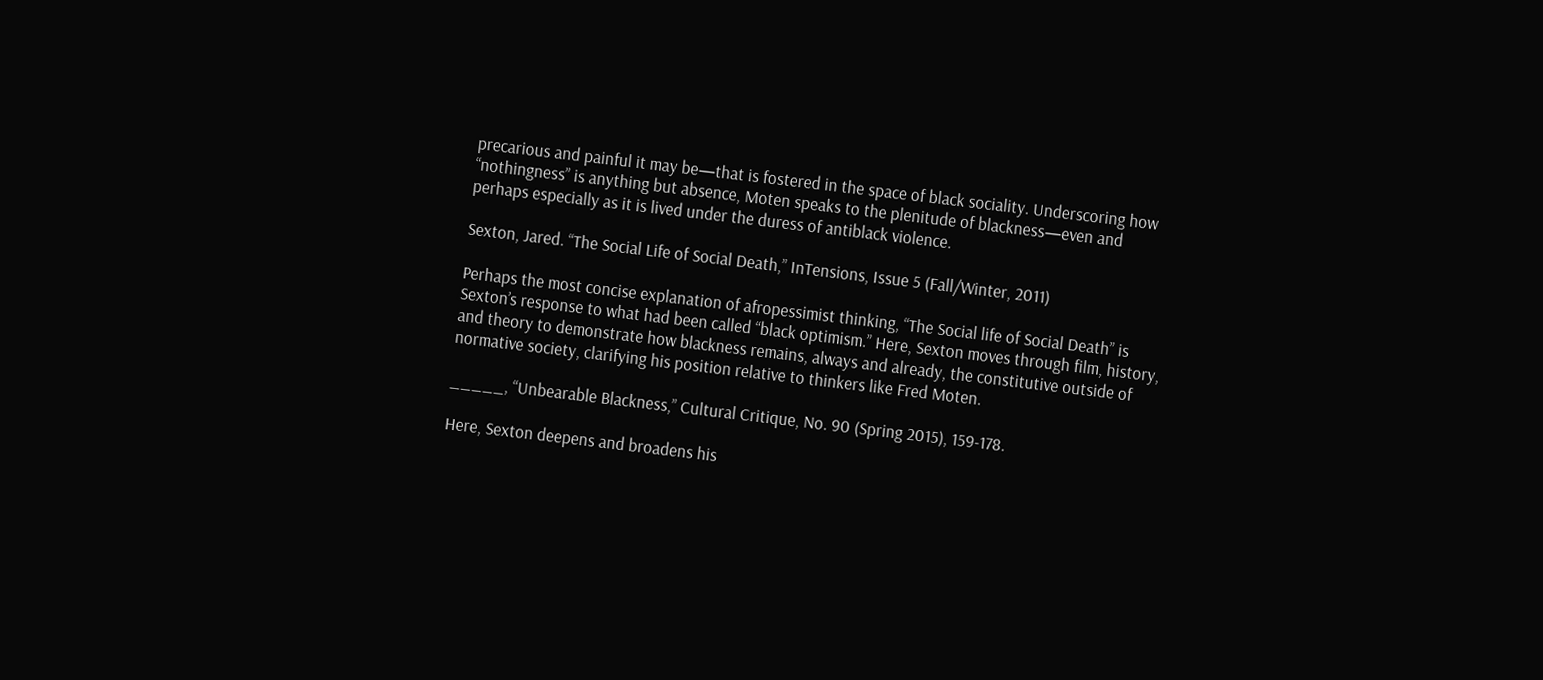precarious and painful it may be—that is fostered in the space of black sociality. Underscoring how “nothingness” is anything but absence, Moten speaks to the plenitude of blackness—even and perhaps especially as it is lived under the duress of antiblack violence.

Sexton, Jared. “The Social Life of Social Death,” InTensions, Issue 5 (Fall/Winter, 2011)

Perhaps the most concise explanation of afropessimist thinking, “The Social life of Social Death” is Sexton’s response to what had been called “black optimism.” Here, Sexton moves through film, history, and theory to demonstrate how blackness remains, always and already, the constitutive outside of normative society, clarifying his position relative to thinkers like Fred Moten.

_____, “Unbearable Blackness,” Cultural Critique, No. 90 (Spring 2015), 159-178.

Here, Sexton deepens and broadens his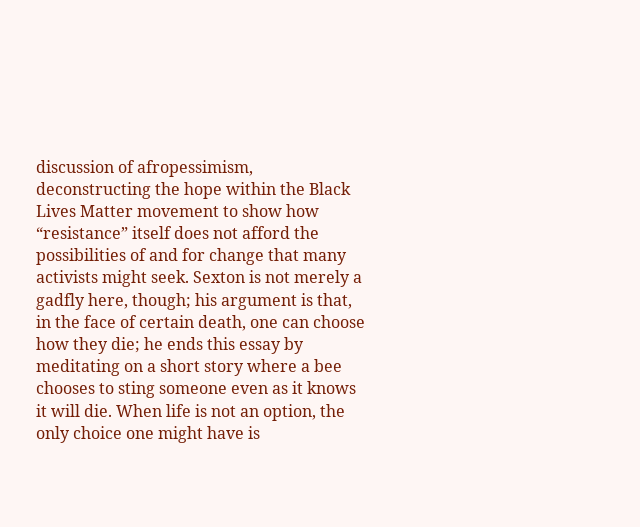discussion of afropessimism, deconstructing the hope within the Black Lives Matter movement to show how “resistance” itself does not afford the possibilities of and for change that many activists might seek. Sexton is not merely a gadfly here, though; his argument is that, in the face of certain death, one can choose how they die; he ends this essay by meditating on a short story where a bee chooses to sting someone even as it knows it will die. When life is not an option, the only choice one might have is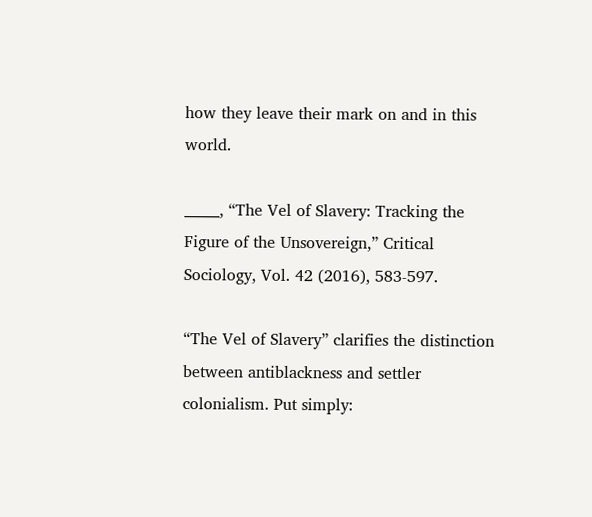how they leave their mark on and in this world.

_____, “The Vel of Slavery: Tracking the Figure of the Unsovereign,” Critical Sociology, Vol. 42 (2016), 583-597.

“The Vel of Slavery” clarifies the distinction between antiblackness and settler colonialism. Put simply: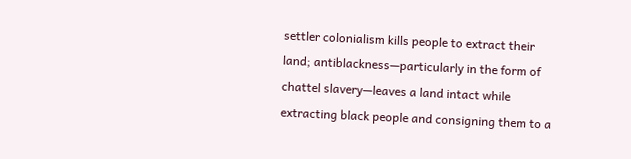settler colonialism kills people to extract their land; antiblackness—particularly in the form of chattel slavery—leaves a land intact while extracting black people and consigning them to a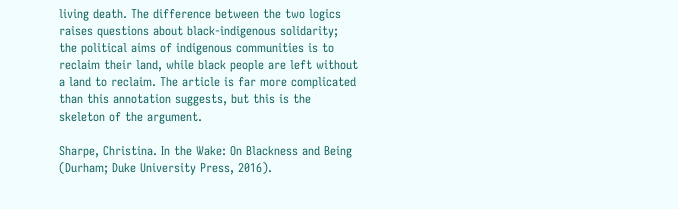living death. The difference between the two logics raises questions about black-indigenous solidarity; the political aims of indigenous communities is to reclaim their land, while black people are left without a land to reclaim. The article is far more complicated than this annotation suggests, but this is the skeleton of the argument.

Sharpe, Christina. In the Wake: On Blackness and Being (Durham; Duke University Press, 2016).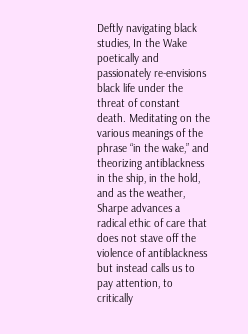Deftly navigating black studies, In the Wake poetically and passionately re-envisions black life under the threat of constant death. Meditating on the various meanings of the phrase “in the wake,” and theorizing antiblackness in the ship, in the hold, and as the weather, Sharpe advances a radical ethic of care that does not stave off the violence of antiblackness but instead calls us to pay attention, to critically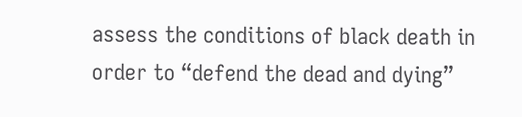assess the conditions of black death in order to “defend the dead and dying”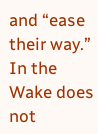and “ease their way.” In the Wake does not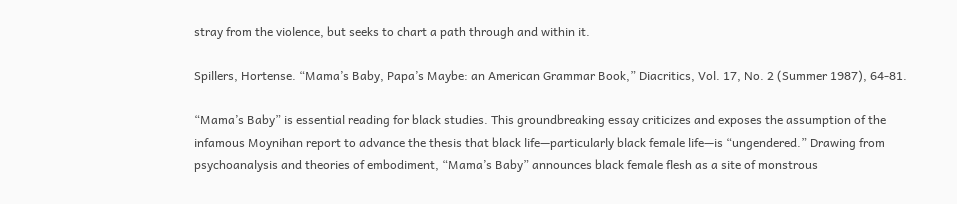stray from the violence, but seeks to chart a path through and within it.

Spillers, Hortense. “Mama’s Baby, Papa’s Maybe: an American Grammar Book,” Diacritics, Vol. 17, No. 2 (Summer 1987), 64-81.

“Mama’s Baby” is essential reading for black studies. This groundbreaking essay criticizes and exposes the assumption of the infamous Moynihan report to advance the thesis that black life—particularly black female life—is “ungendered.” Drawing from psychoanalysis and theories of embodiment, “Mama’s Baby” announces black female flesh as a site of monstrous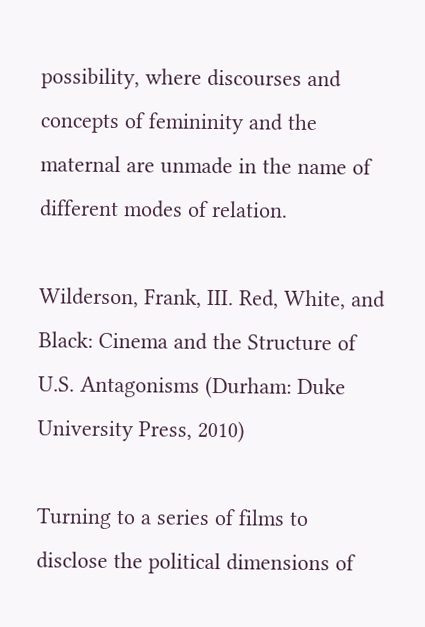possibility, where discourses and concepts of femininity and the maternal are unmade in the name of different modes of relation.

Wilderson, Frank, III. Red, White, and Black: Cinema and the Structure of U.S. Antagonisms (Durham: Duke University Press, 2010)

Turning to a series of films to disclose the political dimensions of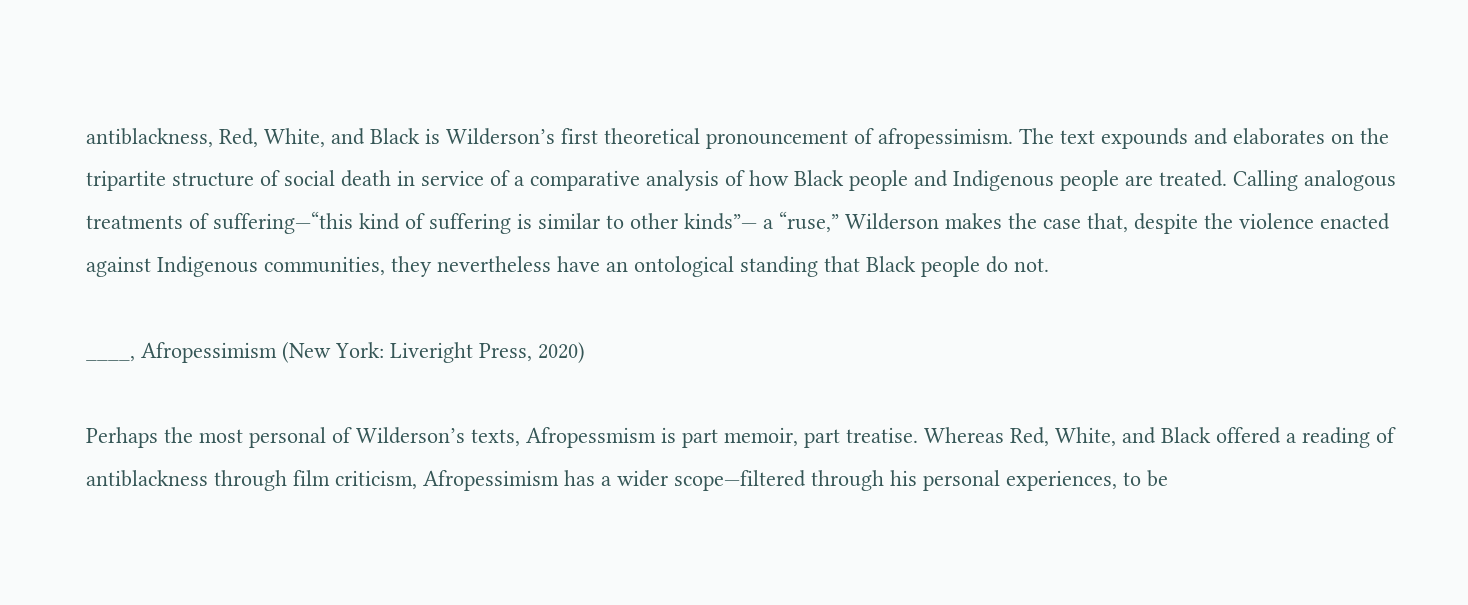antiblackness, Red, White, and Black is Wilderson’s first theoretical pronouncement of afropessimism. The text expounds and elaborates on the tripartite structure of social death in service of a comparative analysis of how Black people and Indigenous people are treated. Calling analogous treatments of suffering—“this kind of suffering is similar to other kinds”— a “ruse,” Wilderson makes the case that, despite the violence enacted against Indigenous communities, they nevertheless have an ontological standing that Black people do not.

____, Afropessimism (New York: Liveright Press, 2020)

Perhaps the most personal of Wilderson’s texts, Afropessmism is part memoir, part treatise. Whereas Red, White, and Black offered a reading of antiblackness through film criticism, Afropessimism has a wider scope—filtered through his personal experiences, to be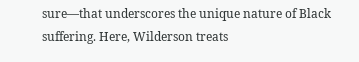sure—that underscores the unique nature of Black suffering. Here, Wilderson treats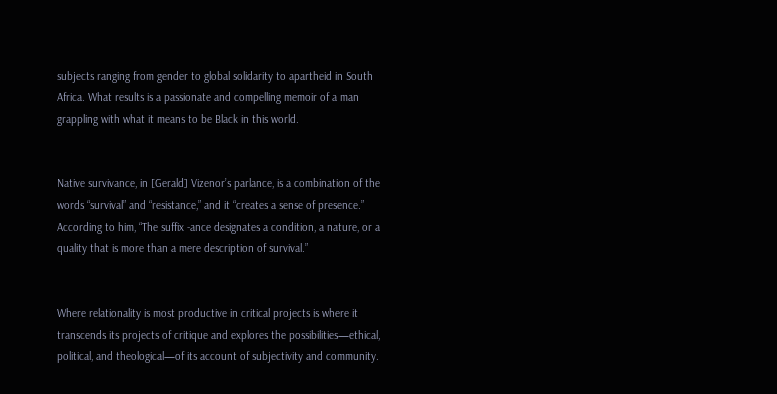subjects ranging from gender to global solidarity to apartheid in South Africa. What results is a passionate and compelling memoir of a man grappling with what it means to be Black in this world.


Native survivance, in [Gerald] Vizenor’s parlance, is a combination of the words “survival” and “resistance,” and it “creates a sense of presence.” According to him, “The suffix -ance designates a condition, a nature, or a quality that is more than a mere description of survival.”


Where relationality is most productive in critical projects is where it transcends its projects of critique and explores the possibilities—ethical, political, and theological—of its account of subjectivity and community.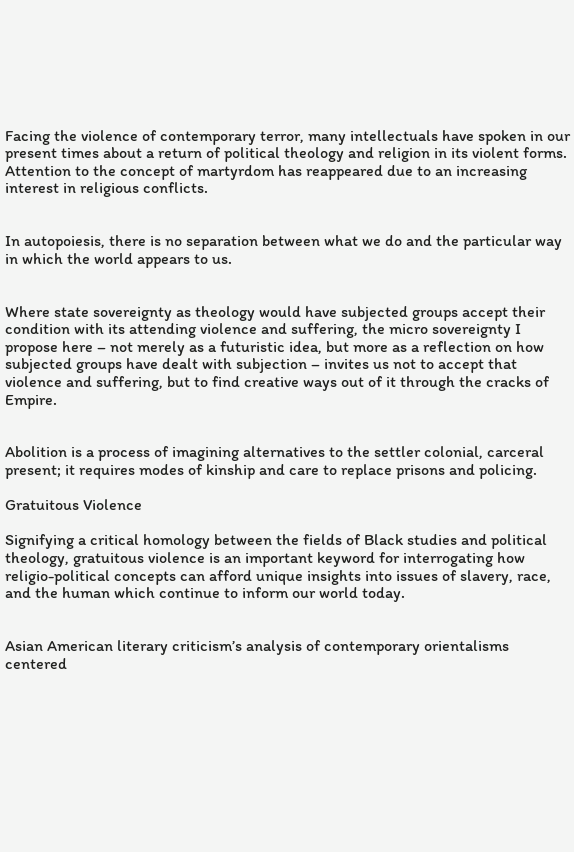Facing the violence of contemporary terror, many intellectuals have spoken in our present times about a return of political theology and religion in its violent forms. Attention to the concept of martyrdom has reappeared due to an increasing interest in religious conflicts.


In autopoiesis, there is no separation between what we do and the particular way in which the world appears to us.


Where state sovereignty as theology would have subjected groups accept their condition with its attending violence and suffering, the micro sovereignty I propose here – not merely as a futuristic idea, but more as a reflection on how subjected groups have dealt with subjection – invites us not to accept that violence and suffering, but to find creative ways out of it through the cracks of Empire.


Abolition is a process of imagining alternatives to the settler colonial, carceral present; it requires modes of kinship and care to replace prisons and policing.

Gratuitous Violence

Signifying a critical homology between the fields of Black studies and political theology, gratuitous violence is an important keyword for interrogating how religio-political concepts can afford unique insights into issues of slavery, race, and the human which continue to inform our world today.


Asian American literary criticism’s analysis of contemporary orientalisms centered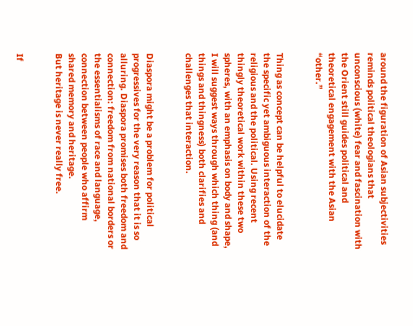around the figuration of Asian subjectivities reminds political theologians that unconscious (white) fear and fascination with the Orient still guides political and theoretical engagement with the Asian “other.”


Thing as concept can be helpful to elucidate the specific yet ambiguous interaction of the religious and the political. Using recent thingly theoretical work within these two spheres, with an emphasis on body and shape, I will suggest ways through which thing (and things and thingness) both clarifies and challenges that interaction.


Diaspora might be a problem for political progressives for the very reason that it is so alluring. Diaspora promises both freedom and connection: freedom from national borders or the essentialisms of race and language, connection between people who affirm shared memory and heritage.
But heritage is never really free.


If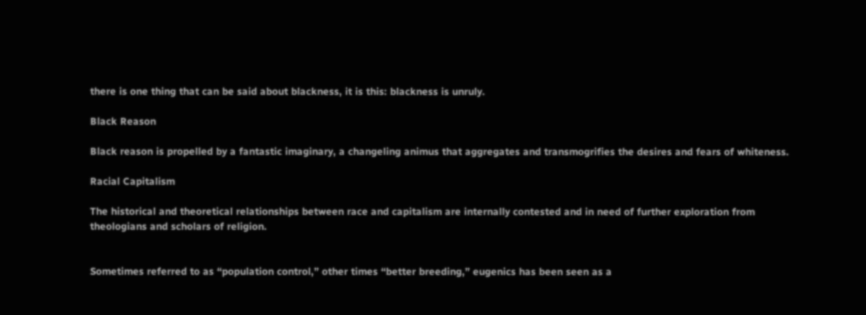there is one thing that can be said about blackness, it is this: blackness is unruly.

Black Reason

Black reason is propelled by a fantastic imaginary, a changeling animus that aggregates and transmogrifies the desires and fears of whiteness.

Racial Capitalism

The historical and theoretical relationships between race and capitalism are internally contested and in need of further exploration from theologians and scholars of religion.


Sometimes referred to as “population control,” other times “better breeding,” eugenics has been seen as a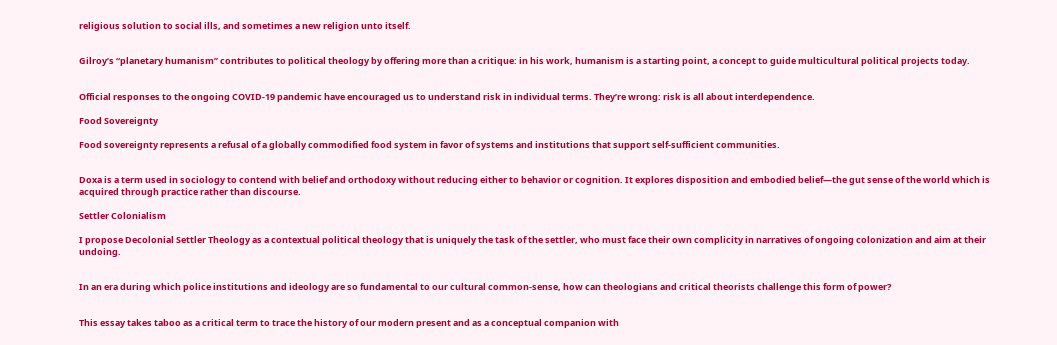religious solution to social ills, and sometimes a new religion unto itself.


Gilroy’s “planetary humanism” contributes to political theology by offering more than a critique: in his work, humanism is a starting point, a concept to guide multicultural political projects today.


Official responses to the ongoing COVID-19 pandemic have encouraged us to understand risk in individual terms. They’re wrong: risk is all about interdependence.

Food Sovereignty

Food sovereignty represents a refusal of a globally commodified food system in favor of systems and institutions that support self-sufficient communities.


Doxa is a term used in sociology to contend with belief and orthodoxy without reducing either to behavior or cognition. It explores disposition and embodied belief—the gut sense of the world which is acquired through practice rather than discourse.

Settler Colonialism

I propose Decolonial Settler Theology as a contextual political theology that is uniquely the task of the settler, who must face their own complicity in narratives of ongoing colonization and aim at their undoing.


In an era during which police institutions and ideology are so fundamental to our cultural common-sense, how can theologians and critical theorists challenge this form of power?


This essay takes taboo as a critical term to trace the history of our modern present and as a conceptual companion with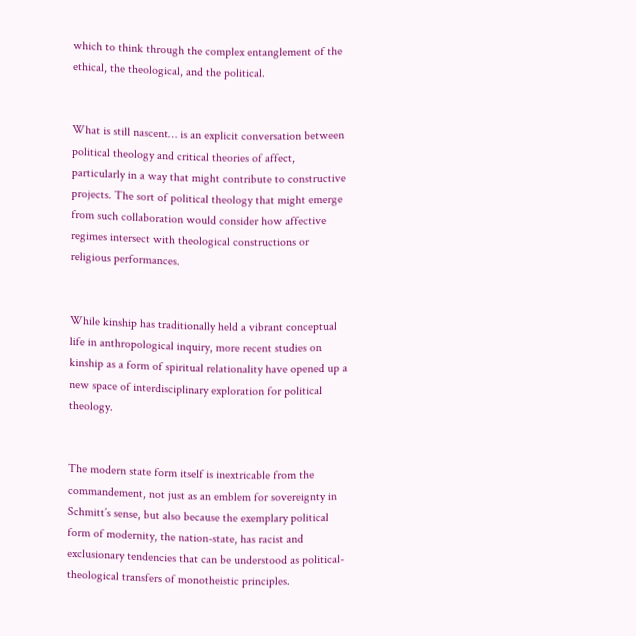which to think through the complex entanglement of the ethical, the theological, and the political.


What is still nascent… is an explicit conversation between political theology and critical theories of affect, particularly in a way that might contribute to constructive projects. The sort of political theology that might emerge from such collaboration would consider how affective regimes intersect with theological constructions or religious performances.


While kinship has traditionally held a vibrant conceptual life in anthropological inquiry, more recent studies on kinship as a form of spiritual relationality have opened up a new space of interdisciplinary exploration for political theology.


The modern state form itself is inextricable from the commandement, not just as an emblem for sovereignty in Schmitt’s sense, but also because the exemplary political form of modernity, the nation-state, has racist and exclusionary tendencies that can be understood as political-theological transfers of monotheistic principles.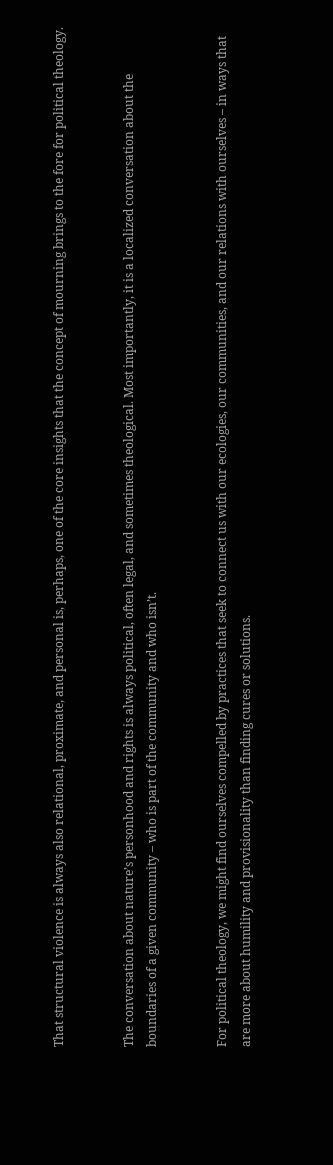That structural violence is always also relational, proximate, and personal is, perhaps, one of the core insights that the concept of mourning brings to the fore for political theology.


The conversation about nature’s personhood and rights is always political, often legal, and sometimes theological. Most importantly, it is a localized conversation about the boundaries of a given community – who is part of the community and who isn’t.


For political theology, we might find ourselves compelled by practices that seek to connect us with our ecologies, our communities, and our relations with ourselves – in ways that are more about humility and provisionality than finding cures or solutions.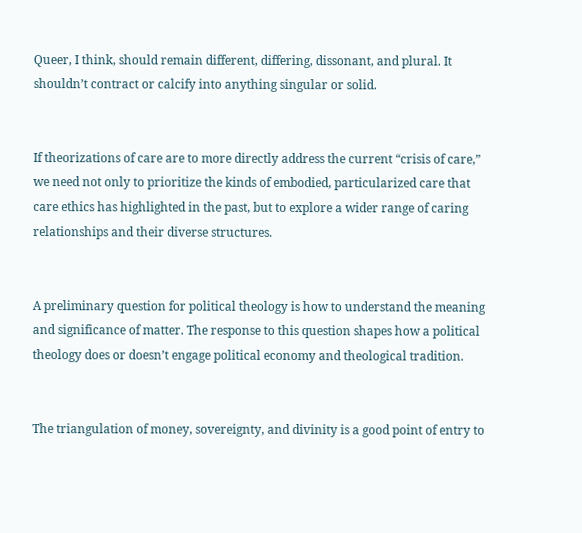Queer, I think, should remain different, differing, dissonant, and plural. It shouldn’t contract or calcify into anything singular or solid.


If theorizations of care are to more directly address the current “crisis of care,” we need not only to prioritize the kinds of embodied, particularized care that care ethics has highlighted in the past, but to explore a wider range of caring relationships and their diverse structures.


A preliminary question for political theology is how to understand the meaning and significance of matter. The response to this question shapes how a political theology does or doesn’t engage political economy and theological tradition.


The triangulation of money, sovereignty, and divinity is a good point of entry to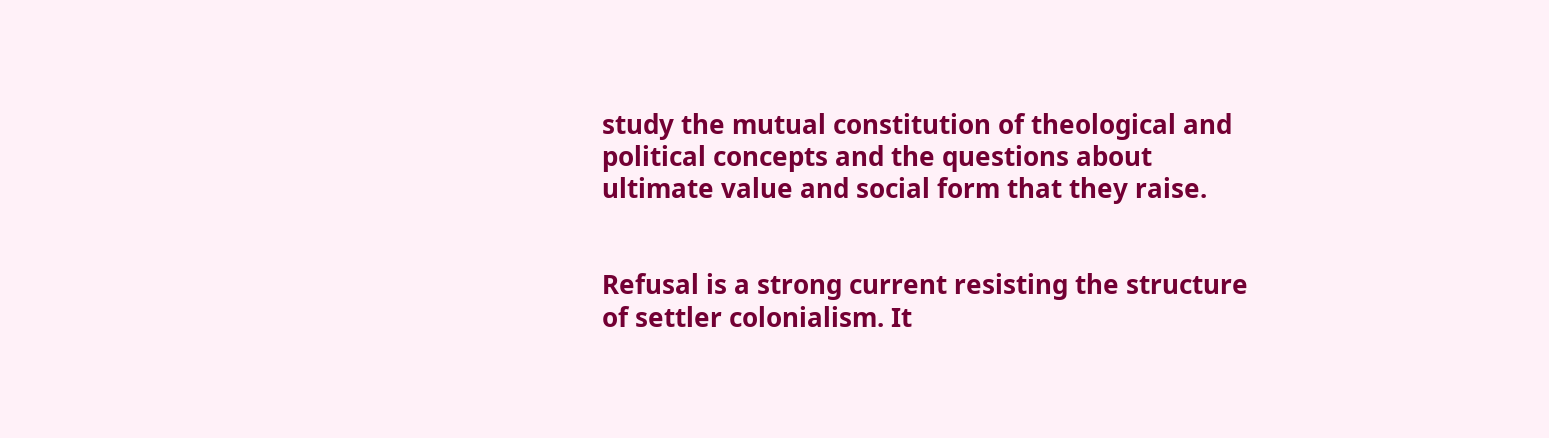study the mutual constitution of theological and political concepts and the questions about ultimate value and social form that they raise.


Refusal is a strong current resisting the structure of settler colonialism. It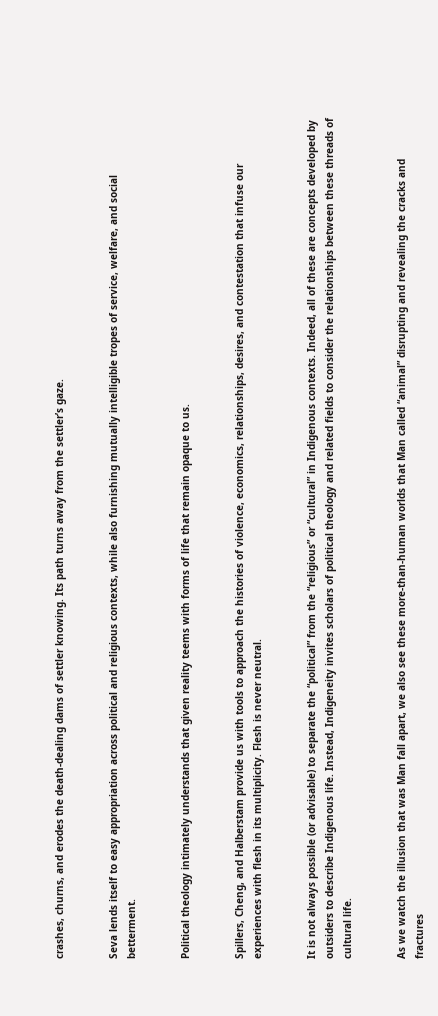crashes, churns, and erodes the death-dealing dams of settler knowing. Its path turns away from the settler’s gaze.


Seva lends itself to easy appropriation across political and religious contexts, while also furnishing mutually intelligible tropes of service, welfare, and social betterment.


Political theology intimately understands that given reality teems with forms of life that remain opaque to us.


Spillers, Cheng, and Halberstam provide us with tools to approach the histories of violence, economics, relationships, desires, and contestation that infuse our experiences with flesh in its multiplicity. Flesh is never neutral.


It is not always possible (or advisable) to separate the “political” from the “religious” or “cultural” in Indigenous contexts. Indeed, all of these are concepts developed by outsiders to describe Indigenous life. Instead, Indigeneity invites scholars of political theology and related fields to consider the relationships between these threads of cultural life.


As we watch the illusion that was Man fall apart, we also see these more-than-human worlds that Man called “animal” disrupting and revealing the cracks and fractures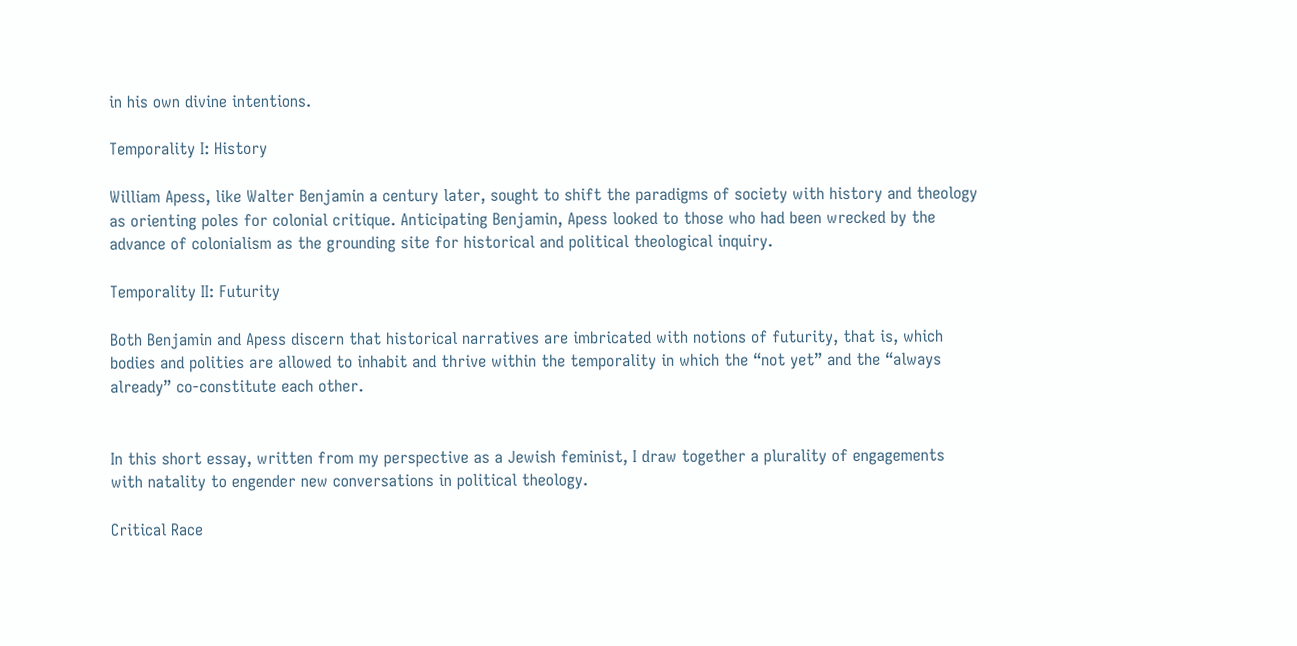in his own divine intentions.

Temporality I: History

William Apess, like Walter Benjamin a century later, sought to shift the paradigms of society with history and theology as orienting poles for colonial critique. Anticipating Benjamin, Apess looked to those who had been wrecked by the advance of colonialism as the grounding site for historical and political theological inquiry.

Temporality II: Futurity

Both Benjamin and Apess discern that historical narratives are imbricated with notions of futurity, that is, which bodies and polities are allowed to inhabit and thrive within the temporality in which the “not yet” and the “always already” co-constitute each other.


In this short essay, written from my perspective as a Jewish feminist, I draw together a plurality of engagements with natality to engender new conversations in political theology.

Critical Race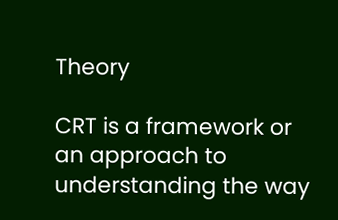Theory

CRT is a framework or an approach to understanding the way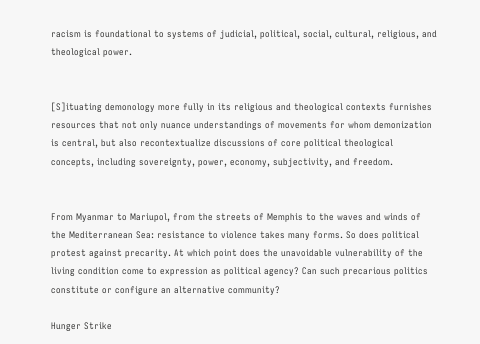racism is foundational to systems of judicial, political, social, cultural, religious, and theological power.


[S]ituating demonology more fully in its religious and theological contexts furnishes resources that not only nuance understandings of movements for whom demonization is central, but also recontextualize discussions of core political theological concepts, including sovereignty, power, economy, subjectivity, and freedom.


From Myanmar to Mariupol, from the streets of Memphis to the waves and winds of the Mediterranean Sea: resistance to violence takes many forms. So does political protest against precarity. At which point does the unavoidable vulnerability of the living condition come to expression as political agency? Can such precarious politics constitute or configure an alternative community?

Hunger Strike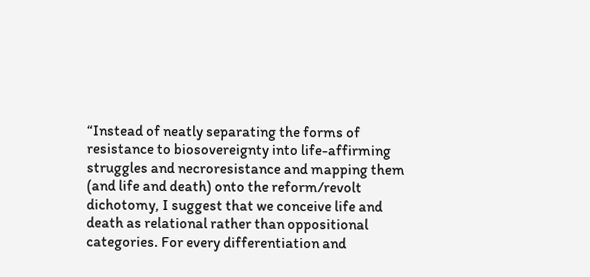“Instead of neatly separating the forms of resistance to biosovereignty into life-affirming struggles and necroresistance and mapping them (and life and death) onto the reform/revolt dichotomy, I suggest that we conceive life and death as relational rather than oppositional categories. For every differentiation and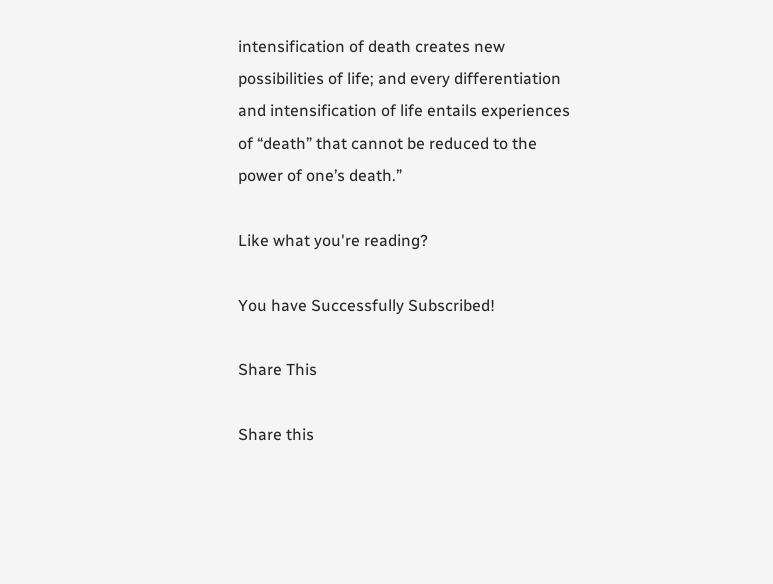intensification of death creates new possibilities of life; and every differentiation and intensification of life entails experiences of “death” that cannot be reduced to the power of one’s death.”

Like what you're reading?

You have Successfully Subscribed!

Share This

Share this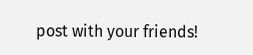post with your friends!